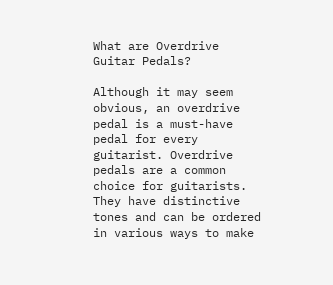What are Overdrive Guitar Pedals?

Although it may seem obvious, an overdrive pedal is a must-have pedal for every guitarist. Overdrive pedals are a common choice for guitarists. They have distinctive tones and can be ordered in various ways to make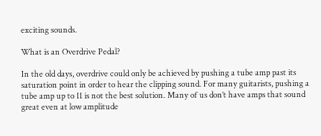exciting sounds.

What is an Overdrive Pedal?

In the old days, overdrive could only be achieved by pushing a tube amp past its saturation point in order to hear the clipping sound. For many guitarists, pushing a tube amp up to 11 is not the best solution. Many of us don’t have amps that sound great even at low amplitude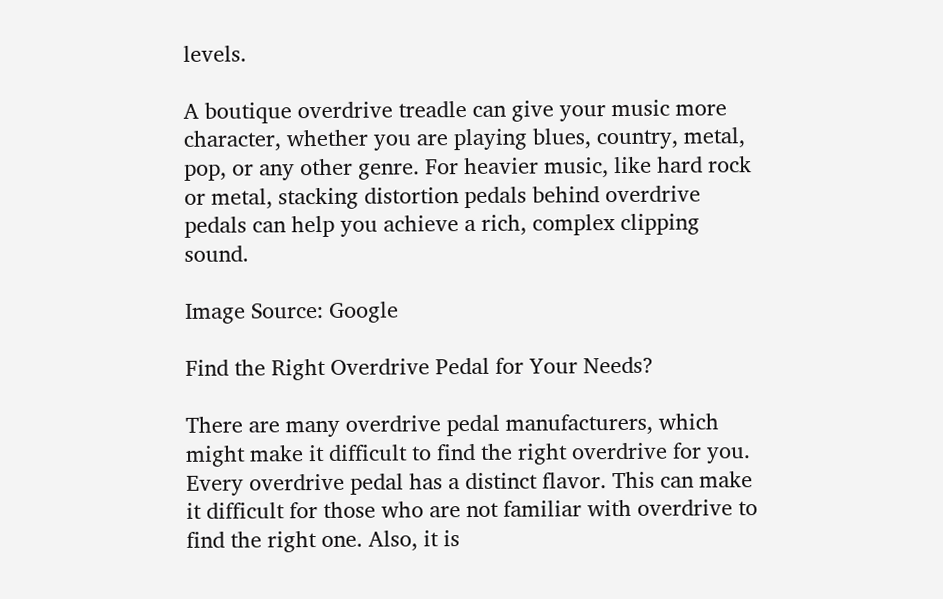levels.

A boutique overdrive treadle can give your music more character, whether you are playing blues, country, metal, pop, or any other genre. For heavier music, like hard rock or metal, stacking distortion pedals behind overdrive pedals can help you achieve a rich, complex clipping sound.

Image Source: Google

Find the Right Overdrive Pedal for Your Needs?

There are many overdrive pedal manufacturers, which might make it difficult to find the right overdrive for you. Every overdrive pedal has a distinct flavor. This can make it difficult for those who are not familiar with overdrive to find the right one. Also, it is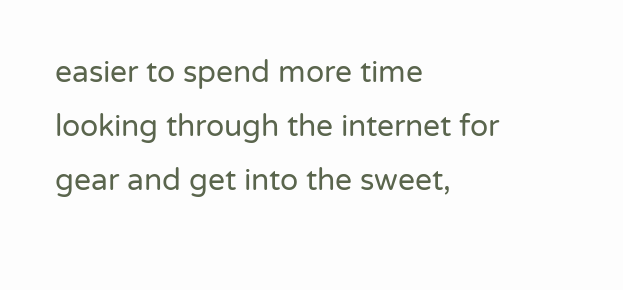easier to spend more time looking through the internet for gear and get into the sweet,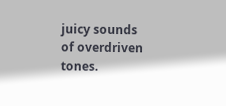juicy sounds of overdriven tones.